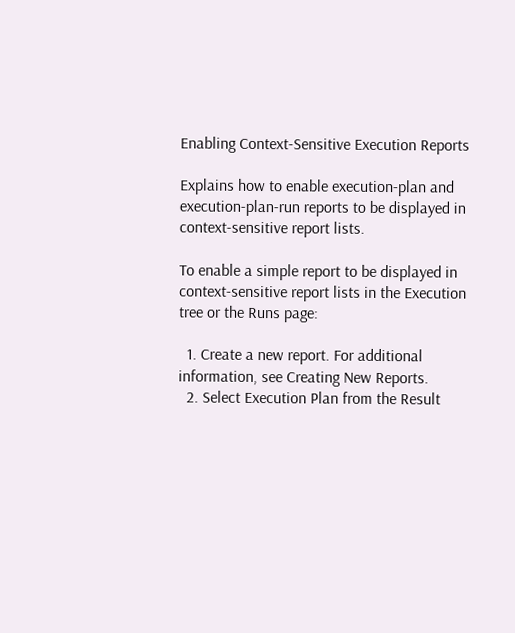Enabling Context-Sensitive Execution Reports

Explains how to enable execution-plan and execution-plan-run reports to be displayed in context-sensitive report lists.

To enable a simple report to be displayed in context-sensitive report lists in the Execution tree or the Runs page:

  1. Create a new report. For additional information, see Creating New Reports.
  2. Select Execution Plan from the Result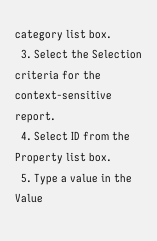category list box.
  3. Select the Selection criteria for the context-sensitive report.
  4. Select ID from the Property list box.
  5. Type a value in the Value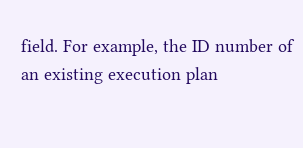field. For example, the ID number of an existing execution plan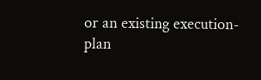or an existing execution-plan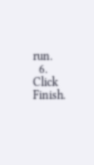run.
  6. Click Finish.